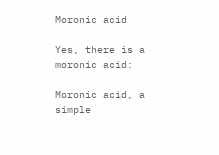Moronic acid

Yes, there is a moronic acid:

Moronic acid, a simple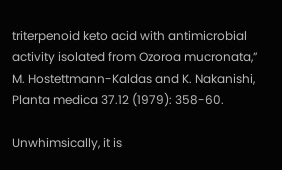triterpenoid keto acid with antimicrobial activity isolated from Ozoroa mucronata,” M. Hostettmann-Kaldas and K. Nakanishi, Planta medica 37.12 (1979): 358-60.

Unwhimsically, it is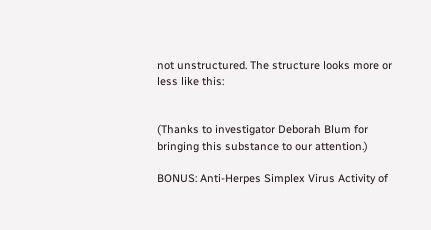not unstructured. The structure looks more or less like this:


(Thanks to investigator Deborah Blum for bringing this substance to our attention.)

BONUS: Anti-Herpes Simplex Virus Activity of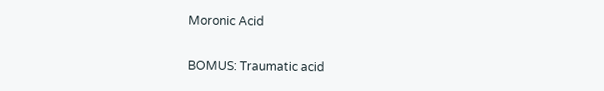Moronic Acid

BOMUS: Traumatic acid